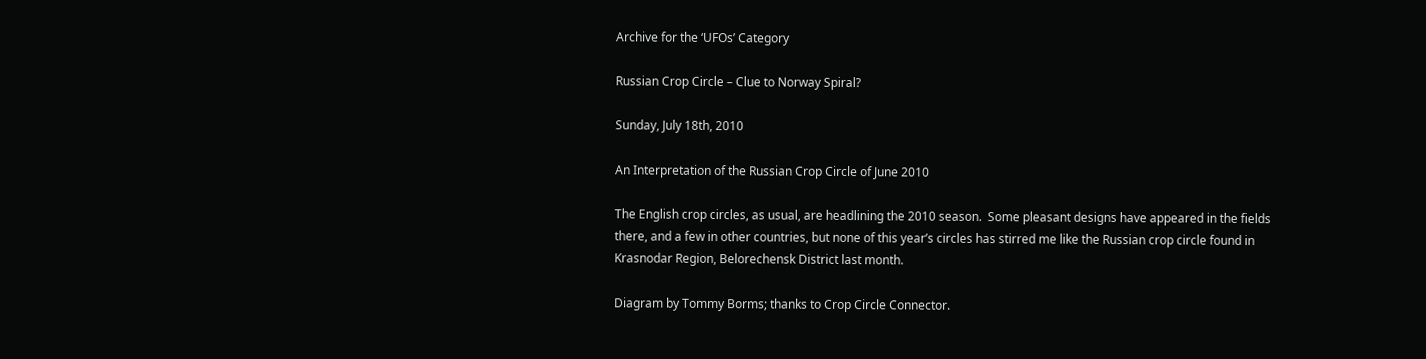Archive for the ‘UFOs’ Category

Russian Crop Circle – Clue to Norway Spiral?

Sunday, July 18th, 2010

An Interpretation of the Russian Crop Circle of June 2010

The English crop circles, as usual, are headlining the 2010 season.  Some pleasant designs have appeared in the fields there, and a few in other countries, but none of this year’s circles has stirred me like the Russian crop circle found in Krasnodar Region, Belorechensk District last month.

Diagram by Tommy Borms; thanks to Crop Circle Connector.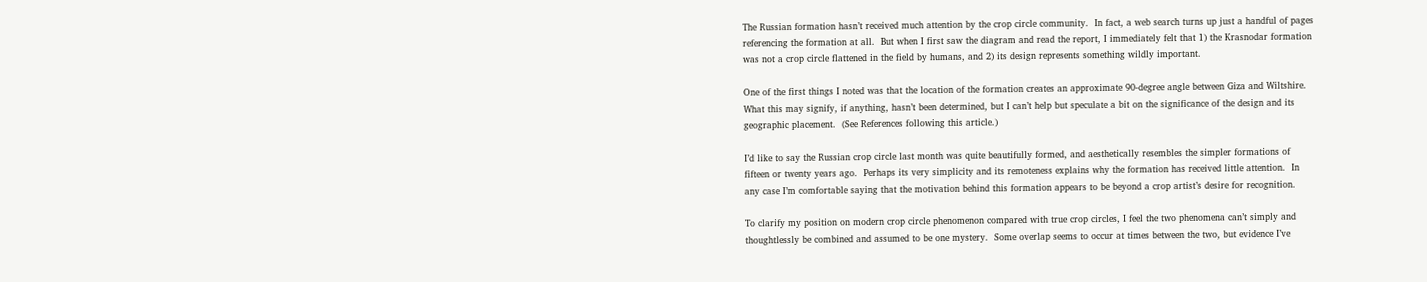The Russian formation hasn’t received much attention by the crop circle community.  In fact, a web search turns up just a handful of pages referencing the formation at all.  But when I first saw the diagram and read the report, I immediately felt that 1) the Krasnodar formation was not a crop circle flattened in the field by humans, and 2) its design represents something wildly important.

One of the first things I noted was that the location of the formation creates an approximate 90-degree angle between Giza and Wiltshire.  What this may signify, if anything, hasn’t been determined, but I can’t help but speculate a bit on the significance of the design and its geographic placement.  (See References following this article.)

I’d like to say the Russian crop circle last month was quite beautifully formed, and aesthetically resembles the simpler formations of fifteen or twenty years ago.  Perhaps its very simplicity and its remoteness explains why the formation has received little attention.  In any case I’m comfortable saying that the motivation behind this formation appears to be beyond a crop artist’s desire for recognition.

To clarify my position on modern crop circle phenomenon compared with true crop circles, I feel the two phenomena can’t simply and thoughtlessly be combined and assumed to be one mystery.  Some overlap seems to occur at times between the two, but evidence I’ve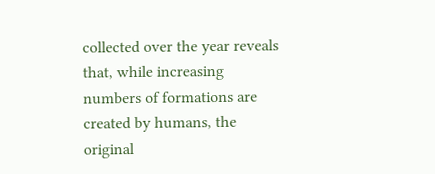collected over the year reveals that, while increasing numbers of formations are created by humans, the original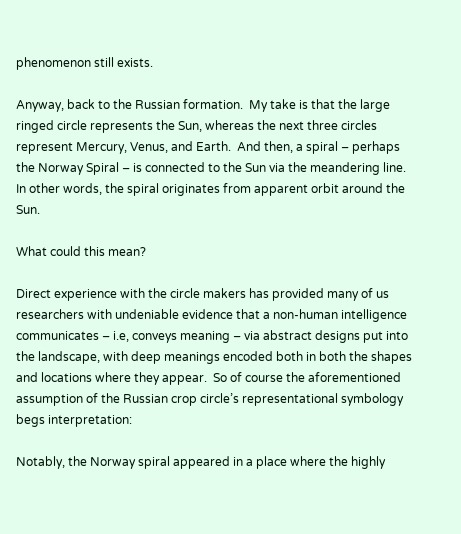phenomenon still exists.

Anyway, back to the Russian formation.  My take is that the large ringed circle represents the Sun, whereas the next three circles represent Mercury, Venus, and Earth.  And then, a spiral – perhaps the Norway Spiral – is connected to the Sun via the meandering line.  In other words, the spiral originates from apparent orbit around the Sun.

What could this mean?

Direct experience with the circle makers has provided many of us researchers with undeniable evidence that a non-human intelligence communicates – i.e, conveys meaning – via abstract designs put into the landscape, with deep meanings encoded both in both the shapes and locations where they appear.  So of course the aforementioned assumption of the Russian crop circle’s representational symbology begs interpretation:

Notably, the Norway spiral appeared in a place where the highly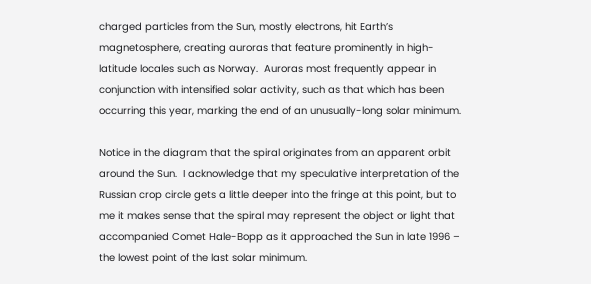charged particles from the Sun, mostly electrons, hit Earth’s magnetosphere, creating auroras that feature prominently in high-latitude locales such as Norway.  Auroras most frequently appear in conjunction with intensified solar activity, such as that which has been occurring this year, marking the end of an unusually-long solar minimum.

Notice in the diagram that the spiral originates from an apparent orbit around the Sun.  I acknowledge that my speculative interpretation of the Russian crop circle gets a little deeper into the fringe at this point, but to me it makes sense that the spiral may represent the object or light that accompanied Comet Hale-Bopp as it approached the Sun in late 1996 – the lowest point of the last solar minimum.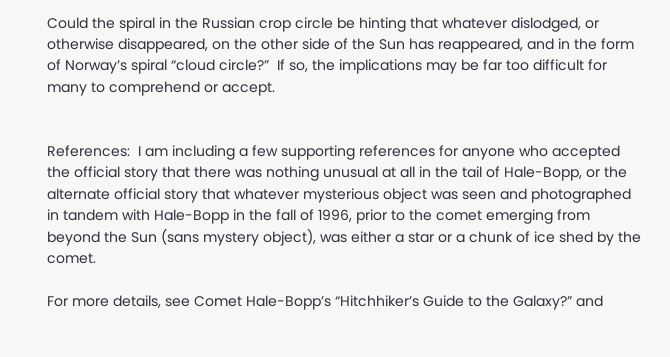Could the spiral in the Russian crop circle be hinting that whatever dislodged, or otherwise disappeared, on the other side of the Sun has reappeared, and in the form of Norway’s spiral “cloud circle?”  If so, the implications may be far too difficult for many to comprehend or accept.


References:  I am including a few supporting references for anyone who accepted the official story that there was nothing unusual at all in the tail of Hale-Bopp, or the alternate official story that whatever mysterious object was seen and photographed in tandem with Hale-Bopp in the fall of 1996, prior to the comet emerging from beyond the Sun (sans mystery object), was either a star or a chunk of ice shed by the comet.

For more details, see Comet Hale-Bopp’s “Hitchhiker’s Guide to the Galaxy?” and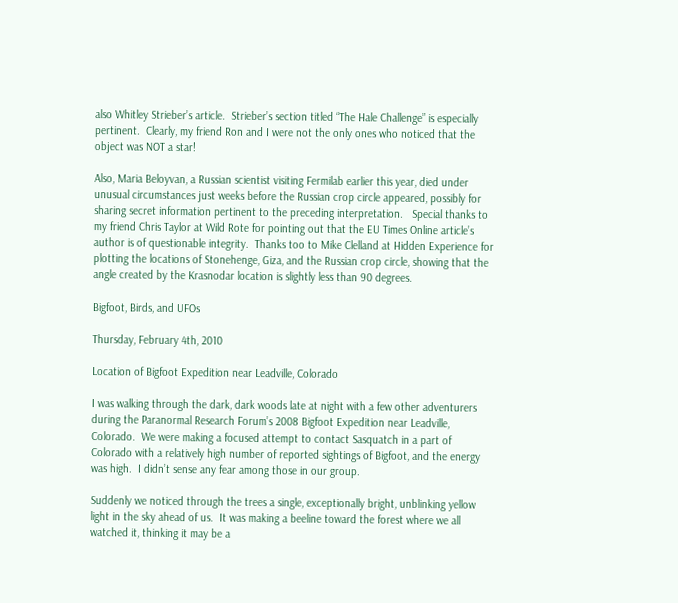also Whitley Strieber’s article.  Strieber’s section titled “The Hale Challenge” is especially pertinent.  Clearly, my friend Ron and I were not the only ones who noticed that the object was NOT a star!

Also, Maria Beloyvan, a Russian scientist visiting Fermilab earlier this year, died under unusual circumstances just weeks before the Russian crop circle appeared, possibly for sharing secret information pertinent to the preceding interpretation.   Special thanks to my friend Chris Taylor at Wild Rote for pointing out that the EU Times Online article’s author is of questionable integrity.  Thanks too to Mike Clelland at Hidden Experience for plotting the locations of Stonehenge, Giza, and the Russian crop circle, showing that the angle created by the Krasnodar location is slightly less than 90 degrees.

Bigfoot, Birds, and UFOs

Thursday, February 4th, 2010

Location of Bigfoot Expedition near Leadville, Colorado

I was walking through the dark, dark woods late at night with a few other adventurers during the Paranormal Research Forum’s 2008 Bigfoot Expedition near Leadville, Colorado.  We were making a focused attempt to contact Sasquatch in a part of Colorado with a relatively high number of reported sightings of Bigfoot, and the energy was high.  I didn’t sense any fear among those in our group.

Suddenly we noticed through the trees a single, exceptionally bright, unblinking yellow light in the sky ahead of us.  It was making a beeline toward the forest where we all watched it, thinking it may be a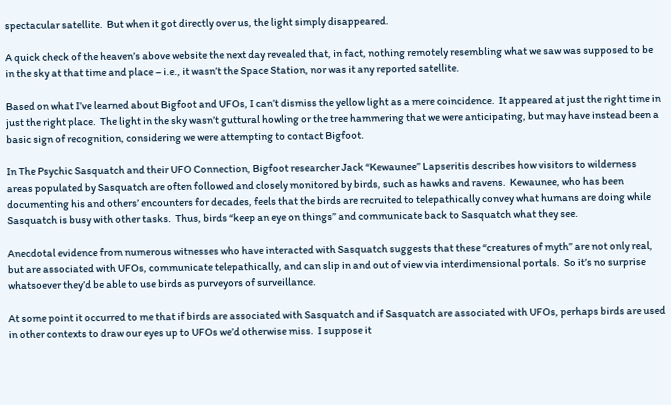spectacular satellite.  But when it got directly over us, the light simply disappeared.

A quick check of the heaven’s above website the next day revealed that, in fact, nothing remotely resembling what we saw was supposed to be in the sky at that time and place – i.e., it wasn’t the Space Station, nor was it any reported satellite.

Based on what I’ve learned about Bigfoot and UFOs, I can’t dismiss the yellow light as a mere coincidence.  It appeared at just the right time in just the right place.  The light in the sky wasn’t guttural howling or the tree hammering that we were anticipating, but may have instead been a basic sign of recognition, considering we were attempting to contact Bigfoot.

In The Psychic Sasquatch and their UFO Connection, Bigfoot researcher Jack “Kewaunee” Lapseritis describes how visitors to wilderness areas populated by Sasquatch are often followed and closely monitored by birds, such as hawks and ravens.  Kewaunee, who has been documenting his and others’ encounters for decades, feels that the birds are recruited to telepathically convey what humans are doing while Sasquatch is busy with other tasks.  Thus, birds “keep an eye on things” and communicate back to Sasquatch what they see.

Anecdotal evidence from numerous witnesses who have interacted with Sasquatch suggests that these “creatures of myth” are not only real, but are associated with UFOs, communicate telepathically, and can slip in and out of view via interdimensional portals.  So it’s no surprise whatsoever they’d be able to use birds as purveyors of surveillance.

At some point it occurred to me that if birds are associated with Sasquatch and if Sasquatch are associated with UFOs, perhaps birds are used in other contexts to draw our eyes up to UFOs we’d otherwise miss.  I suppose it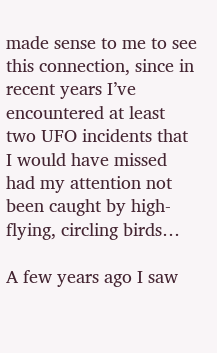made sense to me to see this connection, since in recent years I’ve encountered at least two UFO incidents that I would have missed had my attention not been caught by high-flying, circling birds…

A few years ago I saw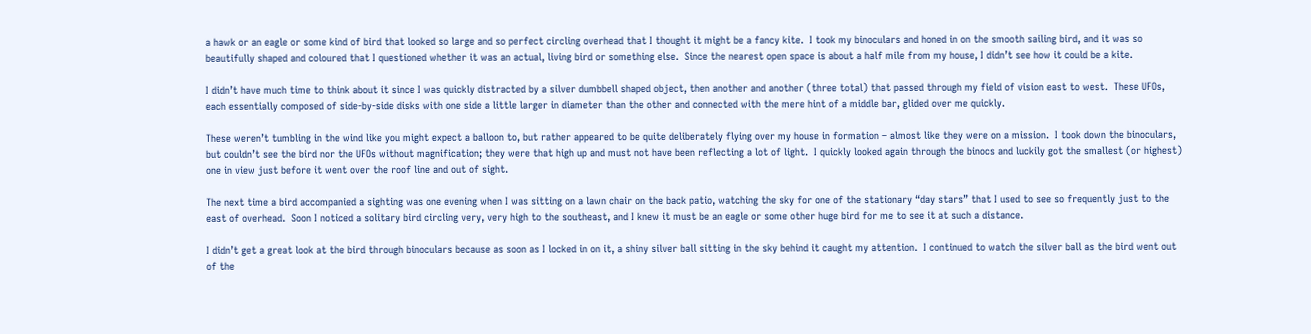a hawk or an eagle or some kind of bird that looked so large and so perfect circling overhead that I thought it might be a fancy kite.  I took my binoculars and honed in on the smooth sailing bird, and it was so beautifully shaped and coloured that I questioned whether it was an actual, living bird or something else.  Since the nearest open space is about a half mile from my house, I didn’t see how it could be a kite.

I didn’t have much time to think about it since I was quickly distracted by a silver dumbbell shaped object, then another and another (three total) that passed through my field of vision east to west.  These UFOs, each essentially composed of side-by-side disks with one side a little larger in diameter than the other and connected with the mere hint of a middle bar, glided over me quickly.

These weren’t tumbling in the wind like you might expect a balloon to, but rather appeared to be quite deliberately flying over my house in formation – almost like they were on a mission.  I took down the binoculars, but couldn’t see the bird nor the UFOs without magnification; they were that high up and must not have been reflecting a lot of light.  I quickly looked again through the binocs and luckily got the smallest (or highest) one in view just before it went over the roof line and out of sight.

The next time a bird accompanied a sighting was one evening when I was sitting on a lawn chair on the back patio, watching the sky for one of the stationary “day stars” that I used to see so frequently just to the east of overhead.  Soon I noticed a solitary bird circling very, very high to the southeast, and I knew it must be an eagle or some other huge bird for me to see it at such a distance.

I didn’t get a great look at the bird through binoculars because as soon as I locked in on it, a shiny silver ball sitting in the sky behind it caught my attention.  I continued to watch the silver ball as the bird went out of the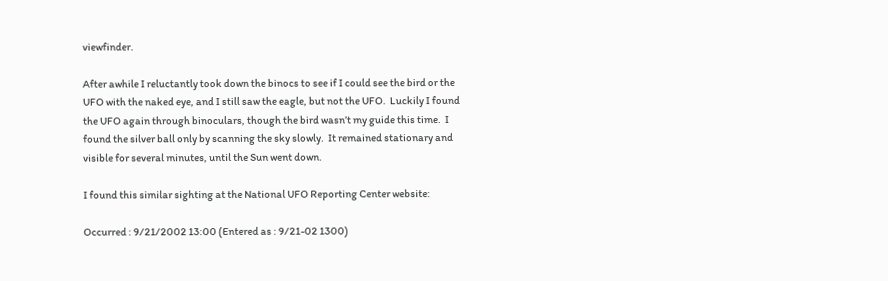viewfinder.

After awhile I reluctantly took down the binocs to see if I could see the bird or the UFO with the naked eye, and I still saw the eagle, but not the UFO.  Luckily I found the UFO again through binoculars, though the bird wasn’t my guide this time.  I found the silver ball only by scanning the sky slowly.  It remained stationary and visible for several minutes, until the Sun went down.

I found this similar sighting at the National UFO Reporting Center website:

Occurred : 9/21/2002 13:00 (Entered as : 9/21-02 1300)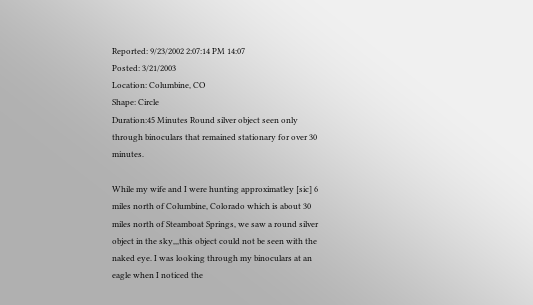Reported: 9/23/2002 2:07:14 PM 14:07
Posted: 3/21/2003
Location: Columbine, CO
Shape: Circle
Duration:45 Minutes Round silver object seen only through binoculars that remained stationary for over 30 minutes.

While my wife and I were hunting approximatley [sic] 6 miles north of Columbine, Colorado which is about 30 miles north of Steamboat Springs, we saw a round silver object in the sky,,,this object could not be seen with the naked eye. I was looking through my binoculars at an eagle when I noticed the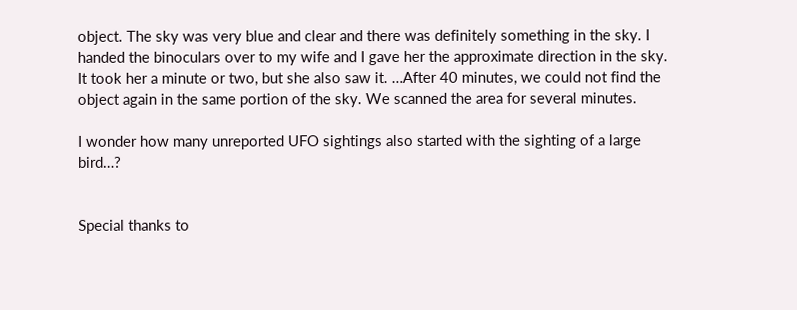object. The sky was very blue and clear and there was definitely something in the sky. I handed the binoculars over to my wife and I gave her the approximate direction in the sky. It took her a minute or two, but she also saw it. …After 40 minutes, we could not find the object again in the same portion of the sky. We scanned the area for several minutes.

I wonder how many unreported UFO sightings also started with the sighting of a large bird…?


Special thanks to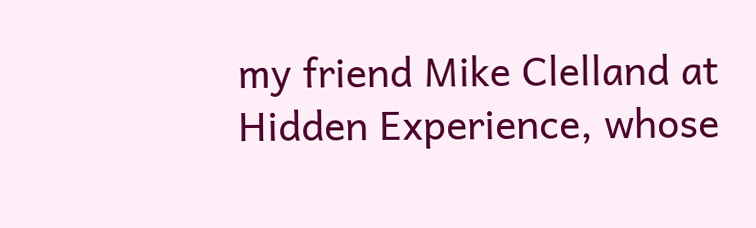my friend Mike Clelland at Hidden Experience, whose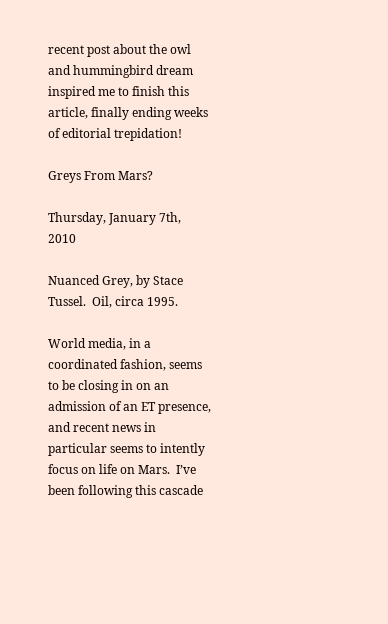recent post about the owl and hummingbird dream inspired me to finish this article, finally ending weeks of editorial trepidation!

Greys From Mars?

Thursday, January 7th, 2010

Nuanced Grey, by Stace Tussel.  Oil, circa 1995.

World media, in a coordinated fashion, seems to be closing in on an admission of an ET presence, and recent news in particular seems to intently focus on life on Mars.  I’ve been following this cascade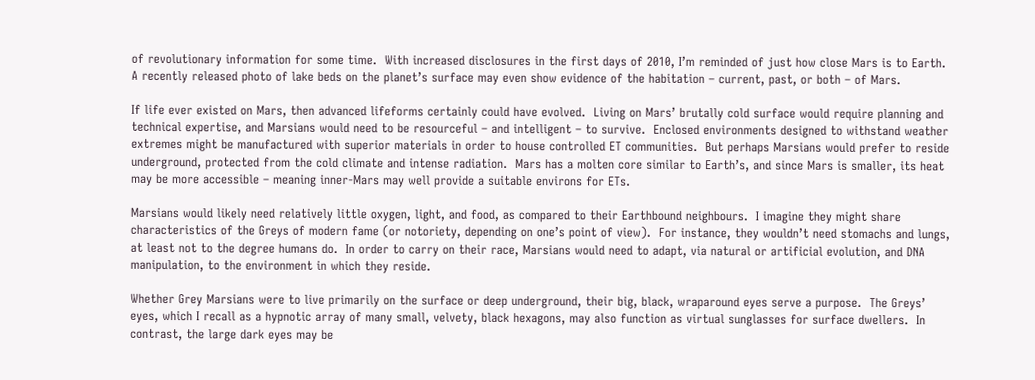of revolutionary information for some time.  With increased disclosures in the first days of 2010, I’m reminded of just how close Mars is to Earth.  A recently released photo of lake beds on the planet’s surface may even show evidence of the habitation – current, past, or both – of Mars.

If life ever existed on Mars, then advanced lifeforms certainly could have evolved.  Living on Mars’ brutally cold surface would require planning and technical expertise, and Marsians would need to be resourceful – and intelligent – to survive.  Enclosed environments designed to withstand weather extremes might be manufactured with superior materials in order to house controlled ET communities.  But perhaps Marsians would prefer to reside underground, protected from the cold climate and intense radiation.  Mars has a molten core similar to Earth’s, and since Mars is smaller, its heat may be more accessible – meaning inner-Mars may well provide a suitable environs for ETs.

Marsians would likely need relatively little oxygen, light, and food, as compared to their Earthbound neighbours.  I imagine they might share characteristics of the Greys of modern fame (or notoriety, depending on one’s point of view).  For instance, they wouldn’t need stomachs and lungs, at least not to the degree humans do.  In order to carry on their race, Marsians would need to adapt, via natural or artificial evolution, and DNA manipulation, to the environment in which they reside.

Whether Grey Marsians were to live primarily on the surface or deep underground, their big, black, wraparound eyes serve a purpose.  The Greys’ eyes, which I recall as a hypnotic array of many small, velvety, black hexagons, may also function as virtual sunglasses for surface dwellers.  In contrast, the large dark eyes may be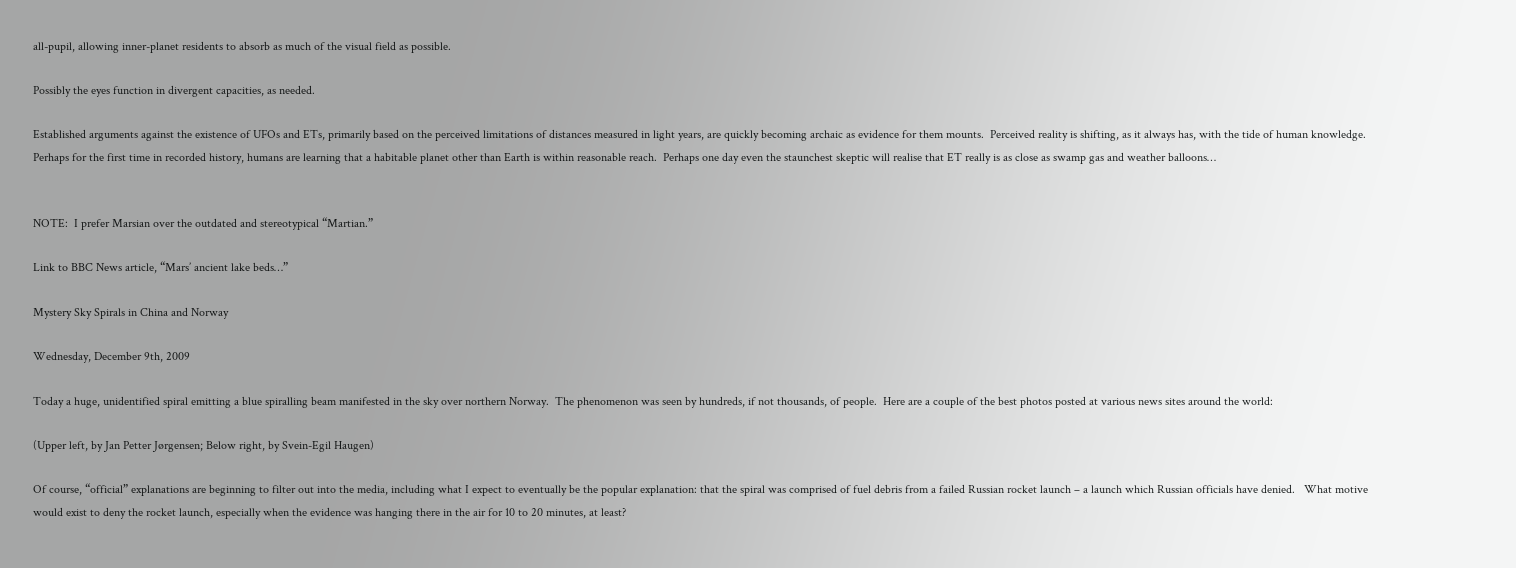all-pupil, allowing inner-planet residents to absorb as much of the visual field as possible.

Possibly the eyes function in divergent capacities, as needed.

Established arguments against the existence of UFOs and ETs, primarily based on the perceived limitations of distances measured in light years, are quickly becoming archaic as evidence for them mounts.  Perceived reality is shifting, as it always has, with the tide of human knowledge.  Perhaps for the first time in recorded history, humans are learning that a habitable planet other than Earth is within reasonable reach.  Perhaps one day even the staunchest skeptic will realise that ET really is as close as swamp gas and weather balloons…


NOTE:  I prefer Marsian over the outdated and stereotypical “Martian.”

Link to BBC News article, “Mars’ ancient lake beds…”

Mystery Sky Spirals in China and Norway

Wednesday, December 9th, 2009

Today a huge, unidentified spiral emitting a blue spiralling beam manifested in the sky over northern Norway.  The phenomenon was seen by hundreds, if not thousands, of people.  Here are a couple of the best photos posted at various news sites around the world:

(Upper left, by Jan Petter Jørgensen; Below right, by Svein-Egil Haugen)

Of course, “official” explanations are beginning to filter out into the media, including what I expect to eventually be the popular explanation: that the spiral was comprised of fuel debris from a failed Russian rocket launch – a launch which Russian officials have denied.   What motive would exist to deny the rocket launch, especially when the evidence was hanging there in the air for 10 to 20 minutes, at least?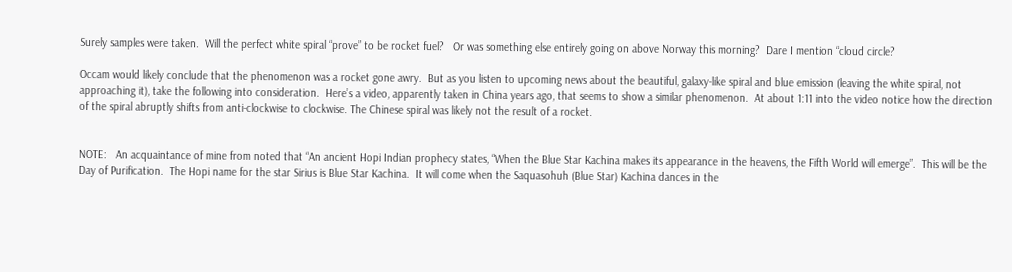Surely samples were taken.  Will the perfect white spiral “prove” to be rocket fuel?   Or was something else entirely going on above Norway this morning?  Dare I mention “cloud circle?

Occam would likely conclude that the phenomenon was a rocket gone awry.  But as you listen to upcoming news about the beautiful, galaxy-like spiral and blue emission (leaving the white spiral, not approaching it), take the following into consideration.  Here’s a video, apparently taken in China years ago, that seems to show a similar phenomenon.  At about 1:11 into the video notice how the direction of the spiral abruptly shifts from anti-clockwise to clockwise. The Chinese spiral was likely not the result of a rocket.


NOTE:   An acquaintance of mine from noted that “An ancient Hopi Indian prophecy states, “When the Blue Star Kachina makes its appearance in the heavens, the Fifth World will emerge”.  This will be the Day of Purification.  The Hopi name for the star Sirius is Blue Star Kachina.  It will come when the Saquasohuh (Blue Star) Kachina dances in the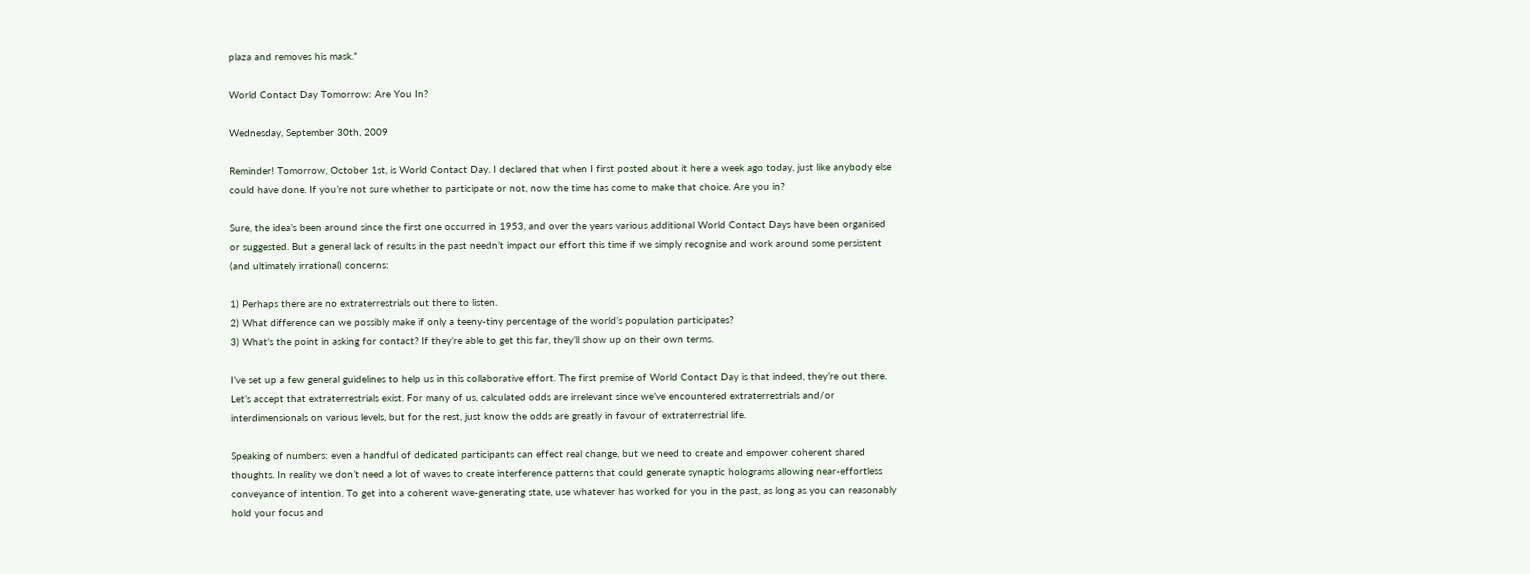plaza and removes his mask.”

World Contact Day Tomorrow: Are You In?

Wednesday, September 30th, 2009

Reminder! Tomorrow, October 1st, is World Contact Day. I declared that when I first posted about it here a week ago today, just like anybody else could have done. If you’re not sure whether to participate or not, now the time has come to make that choice. Are you in?

Sure, the idea’s been around since the first one occurred in 1953, and over the years various additional World Contact Days have been organised or suggested. But a general lack of results in the past needn’t impact our effort this time if we simply recognise and work around some persistent (and ultimately irrational) concerns:

1) Perhaps there are no extraterrestrials out there to listen.
2) What difference can we possibly make if only a teeny-tiny percentage of the world’s population participates?
3) What’s the point in asking for contact? If they’re able to get this far, they’ll show up on their own terms.

I’ve set up a few general guidelines to help us in this collaborative effort. The first premise of World Contact Day is that indeed, they’re out there. Let’s accept that extraterrestrials exist. For many of us, calculated odds are irrelevant since we’ve encountered extraterrestrials and/or interdimensionals on various levels, but for the rest, just know the odds are greatly in favour of extraterrestrial life.

Speaking of numbers: even a handful of dedicated participants can effect real change, but we need to create and empower coherent shared thoughts. In reality we don’t need a lot of waves to create interference patterns that could generate synaptic holograms allowing near-effortless conveyance of intention. To get into a coherent wave-generating state, use whatever has worked for you in the past, as long as you can reasonably hold your focus and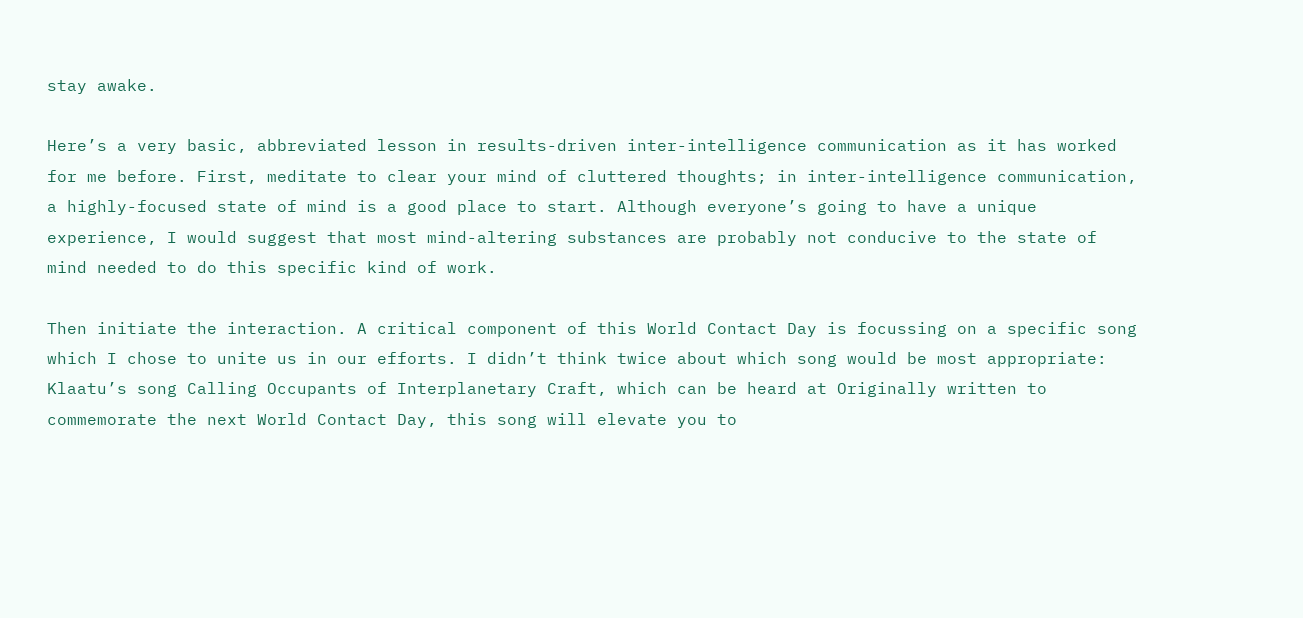stay awake.

Here’s a very basic, abbreviated lesson in results-driven inter-intelligence communication as it has worked for me before. First, meditate to clear your mind of cluttered thoughts; in inter-intelligence communication, a highly-focused state of mind is a good place to start. Although everyone’s going to have a unique experience, I would suggest that most mind-altering substances are probably not conducive to the state of mind needed to do this specific kind of work.

Then initiate the interaction. A critical component of this World Contact Day is focussing on a specific song which I chose to unite us in our efforts. I didn’t think twice about which song would be most appropriate: Klaatu’s song Calling Occupants of Interplanetary Craft, which can be heard at Originally written to commemorate the next World Contact Day, this song will elevate you to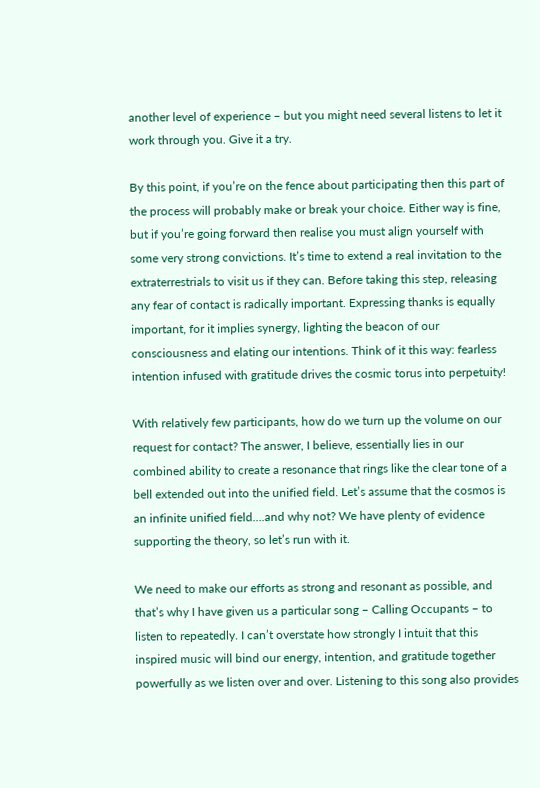another level of experience – but you might need several listens to let it work through you. Give it a try.

By this point, if you’re on the fence about participating then this part of the process will probably make or break your choice. Either way is fine, but if you’re going forward then realise you must align yourself with some very strong convictions. It’s time to extend a real invitation to the extraterrestrials to visit us if they can. Before taking this step, releasing any fear of contact is radically important. Expressing thanks is equally important, for it implies synergy, lighting the beacon of our consciousness and elating our intentions. Think of it this way: fearless intention infused with gratitude drives the cosmic torus into perpetuity!

With relatively few participants, how do we turn up the volume on our request for contact? The answer, I believe, essentially lies in our combined ability to create a resonance that rings like the clear tone of a bell extended out into the unified field. Let’s assume that the cosmos is an infinite unified field….and why not? We have plenty of evidence supporting the theory, so let’s run with it.

We need to make our efforts as strong and resonant as possible, and that’s why I have given us a particular song – Calling Occupants – to listen to repeatedly. I can’t overstate how strongly I intuit that this inspired music will bind our energy, intention, and gratitude together powerfully as we listen over and over. Listening to this song also provides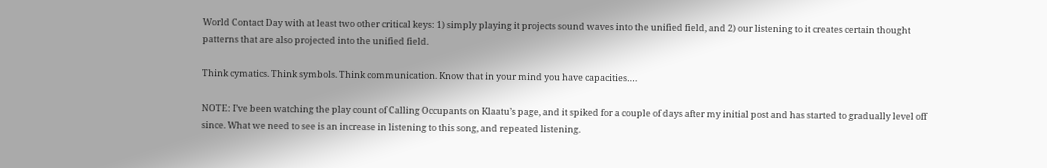World Contact Day with at least two other critical keys: 1) simply playing it projects sound waves into the unified field, and 2) our listening to it creates certain thought patterns that are also projected into the unified field.

Think cymatics. Think symbols. Think communication. Know that in your mind you have capacities….

NOTE: I’ve been watching the play count of Calling Occupants on Klaatu’s page, and it spiked for a couple of days after my initial post and has started to gradually level off since. What we need to see is an increase in listening to this song, and repeated listening.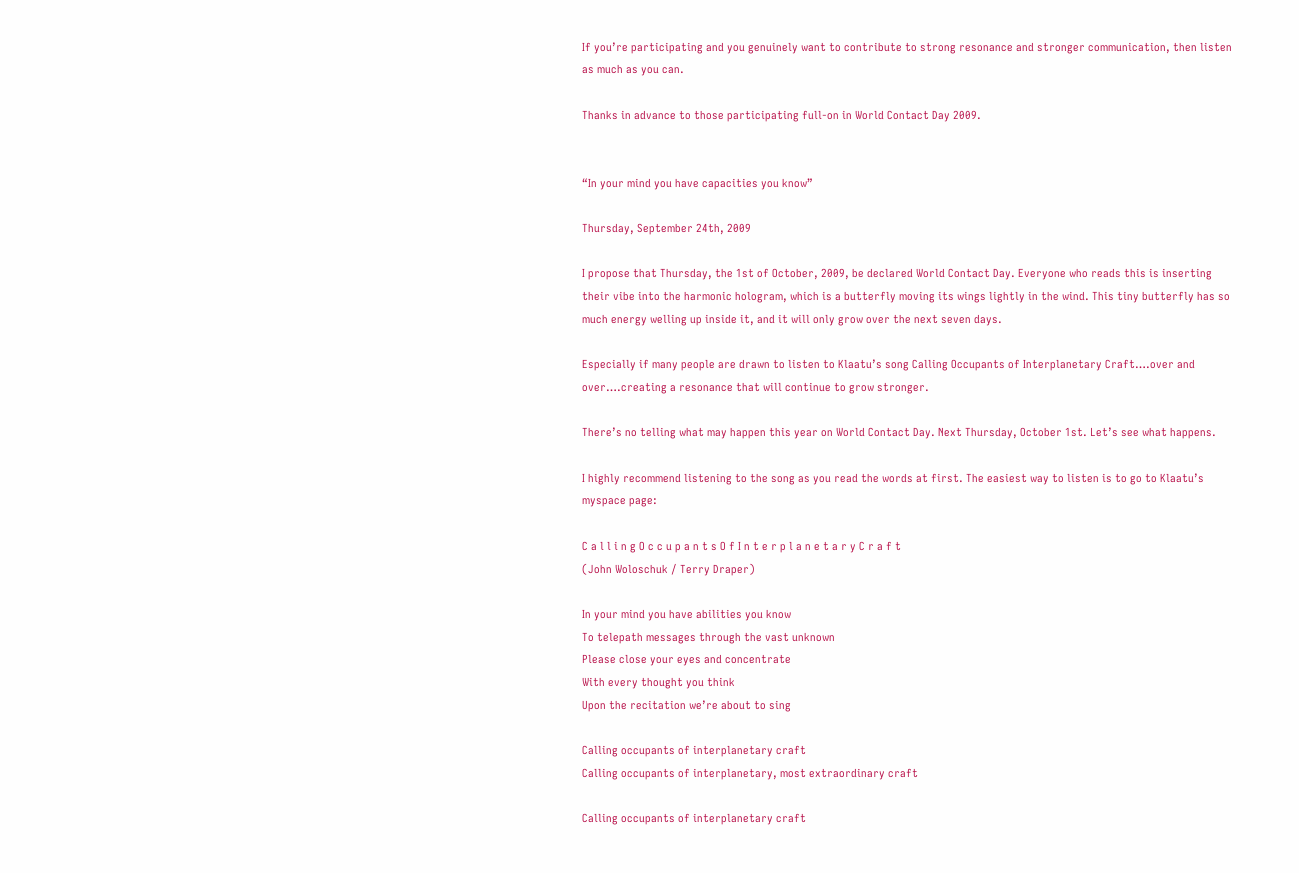If you’re participating and you genuinely want to contribute to strong resonance and stronger communication, then listen as much as you can.

Thanks in advance to those participating full-on in World Contact Day 2009.


“In your mind you have capacities you know”

Thursday, September 24th, 2009

I propose that Thursday, the 1st of October, 2009, be declared World Contact Day. Everyone who reads this is inserting their vibe into the harmonic hologram, which is a butterfly moving its wings lightly in the wind. This tiny butterfly has so much energy welling up inside it, and it will only grow over the next seven days.

Especially if many people are drawn to listen to Klaatu’s song Calling Occupants of Interplanetary Craft….over and over….creating a resonance that will continue to grow stronger.

There’s no telling what may happen this year on World Contact Day. Next Thursday, October 1st. Let’s see what happens.

I highly recommend listening to the song as you read the words at first. The easiest way to listen is to go to Klaatu’s myspace page:

C a l l i n g O c c u p a n t s O f I n t e r p l a n e t a r y C r a f t
(John Woloschuk / Terry Draper)

In your mind you have abilities you know
To telepath messages through the vast unknown
Please close your eyes and concentrate
With every thought you think
Upon the recitation we’re about to sing

Calling occupants of interplanetary craft
Calling occupants of interplanetary, most extraordinary craft

Calling occupants of interplanetary craft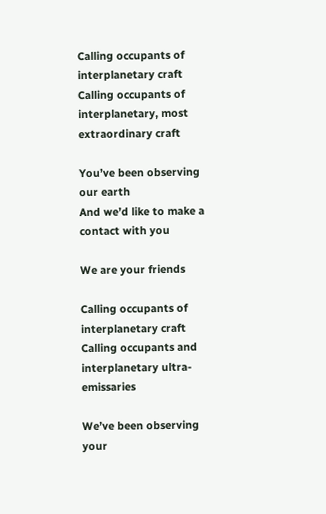Calling occupants of interplanetary craft
Calling occupants of interplanetary, most extraordinary craft

You’ve been observing our earth
And we’d like to make a contact with you

We are your friends

Calling occupants of interplanetary craft
Calling occupants and interplanetary ultra-emissaries

We’ve been observing your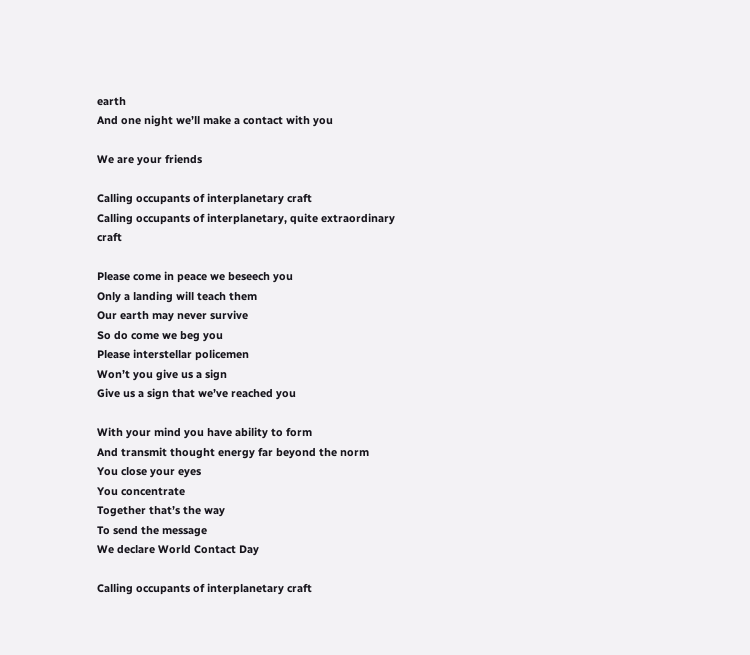earth
And one night we’ll make a contact with you

We are your friends

Calling occupants of interplanetary craft
Calling occupants of interplanetary, quite extraordinary craft

Please come in peace we beseech you
Only a landing will teach them
Our earth may never survive
So do come we beg you
Please interstellar policemen
Won’t you give us a sign
Give us a sign that we’ve reached you

With your mind you have ability to form
And transmit thought energy far beyond the norm
You close your eyes
You concentrate
Together that’s the way
To send the message
We declare World Contact Day

Calling occupants of interplanetary craft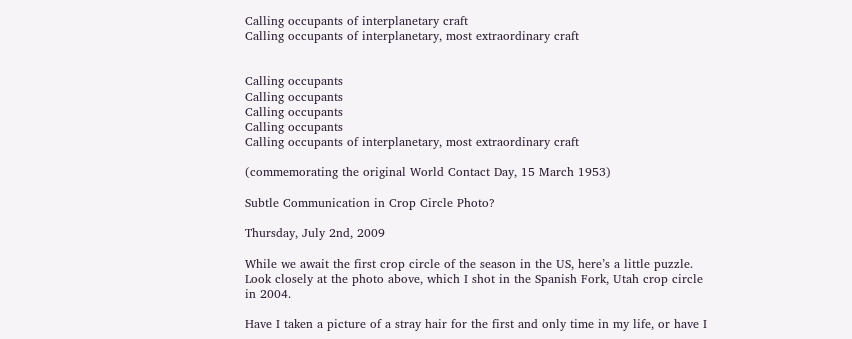Calling occupants of interplanetary craft
Calling occupants of interplanetary, most extraordinary craft


Calling occupants
Calling occupants
Calling occupants
Calling occupants
Calling occupants of interplanetary, most extraordinary craft

(commemorating the original World Contact Day, 15 March 1953)

Subtle Communication in Crop Circle Photo?

Thursday, July 2nd, 2009

While we await the first crop circle of the season in the US, here’s a little puzzle.  Look closely at the photo above, which I shot in the Spanish Fork, Utah crop circle in 2004.

Have I taken a picture of a stray hair for the first and only time in my life, or have I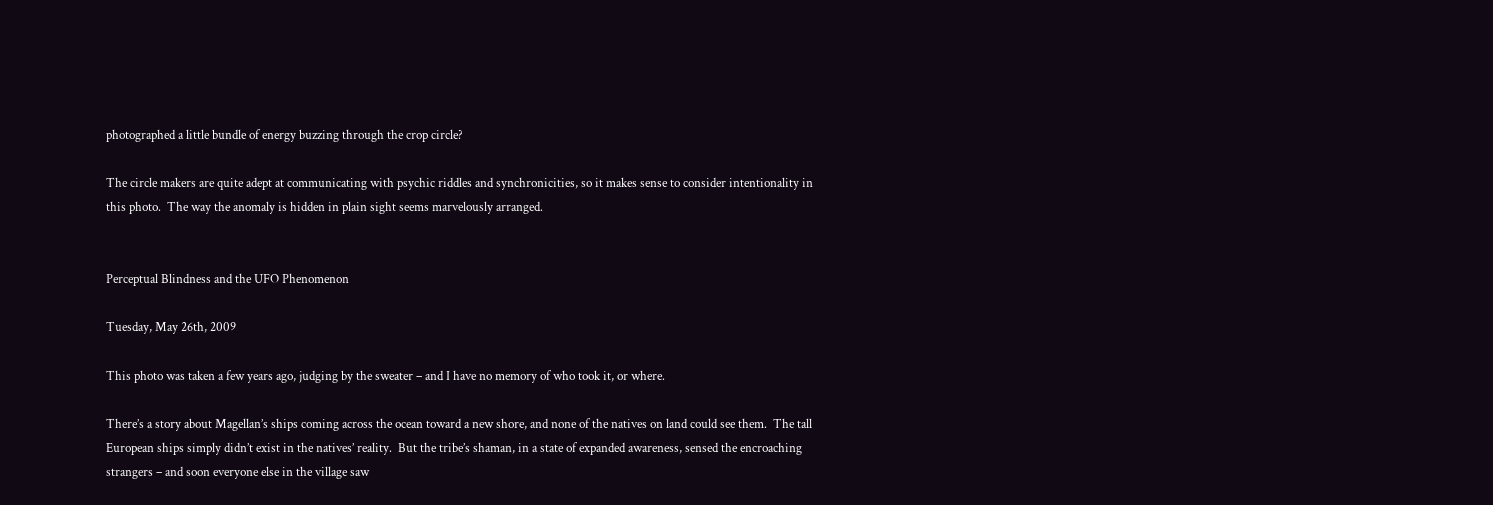photographed a little bundle of energy buzzing through the crop circle?

The circle makers are quite adept at communicating with psychic riddles and synchronicities, so it makes sense to consider intentionality in this photo.  The way the anomaly is hidden in plain sight seems marvelously arranged.


Perceptual Blindness and the UFO Phenomenon

Tuesday, May 26th, 2009

This photo was taken a few years ago, judging by the sweater – and I have no memory of who took it, or where.

There’s a story about Magellan’s ships coming across the ocean toward a new shore, and none of the natives on land could see them.  The tall European ships simply didn’t exist in the natives’ reality.  But the tribe’s shaman, in a state of expanded awareness, sensed the encroaching strangers – and soon everyone else in the village saw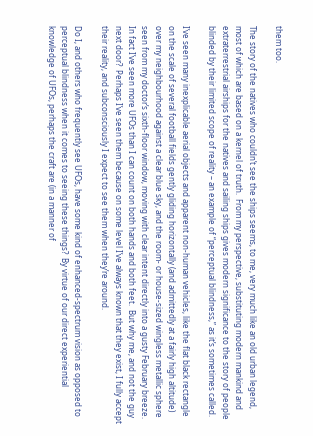them too.

The story of the natives who couldn’t see the ships seems, to me, very much like an old urban legend, most of which are based on a kernel of truth.  From my perspective, substituting modern mankind and extraterrestrial airships for the natives and sailing ships gives modern significance to the story of people blinded by their limited scope of reality – an example of “perceptual blindness,” as it’s sometimes called.

I’ve seen many inexplicable aerial objects and apparent non-human vehicles, like the flat black rectangle on the scale of several football fields gently gliding horizontally (and admittedly at a fairly high altitude) over my neighbourhood against a clear blue sky, and the room- or house-sized wingless metallic sphere seen from my doctor’s sixth-floor window, moving with clear intent directly into a gusty February breeze.   In fact I’ve seen more UFOs than I can count on both hands and both feet.  But why me, and not the guy next door?  Perhaps I’ve seen them because on some level I’ve always known that they exist, I fully accept their reality, and subconsciously I expect to see them when they’re around.

Do I, and others who frequently see UFOs, have some kind of enhanced-spectrum vision as opposed to perceptual blindness when it comes to seeing these things?  By virtue of our direct experiential knowledge of UFOs, perhaps the craft are (in a manner of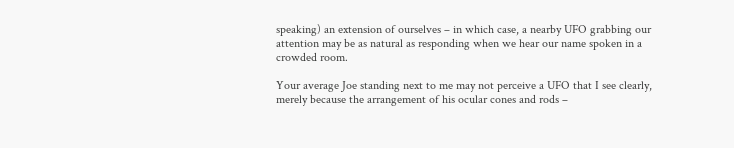speaking) an extension of ourselves – in which case, a nearby UFO grabbing our attention may be as natural as responding when we hear our name spoken in a crowded room.

Your average Joe standing next to me may not perceive a UFO that I see clearly, merely because the arrangement of his ocular cones and rods –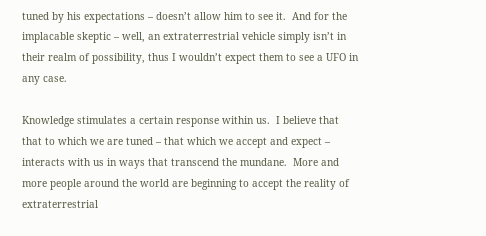tuned by his expectations – doesn’t allow him to see it.  And for the implacable skeptic – well, an extraterrestrial vehicle simply isn’t in their realm of possibility, thus I wouldn’t expect them to see a UFO in any case.

Knowledge stimulates a certain response within us.  I believe that that to which we are tuned – that which we accept and expect – interacts with us in ways that transcend the mundane.  More and more people around the world are beginning to accept the reality of extraterrestrial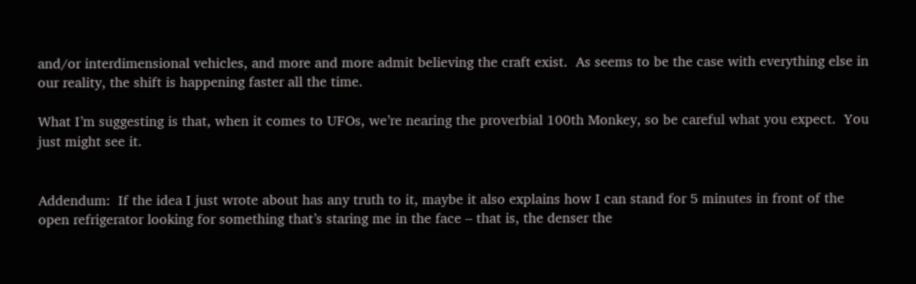and/or interdimensional vehicles, and more and more admit believing the craft exist.  As seems to be the case with everything else in our reality, the shift is happening faster all the time.

What I’m suggesting is that, when it comes to UFOs, we’re nearing the proverbial 100th Monkey, so be careful what you expect.  You just might see it.


Addendum:  If the idea I just wrote about has any truth to it, maybe it also explains how I can stand for 5 minutes in front of the open refrigerator looking for something that’s staring me in the face – that is, the denser the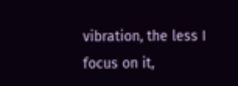vibration, the less I focus on it,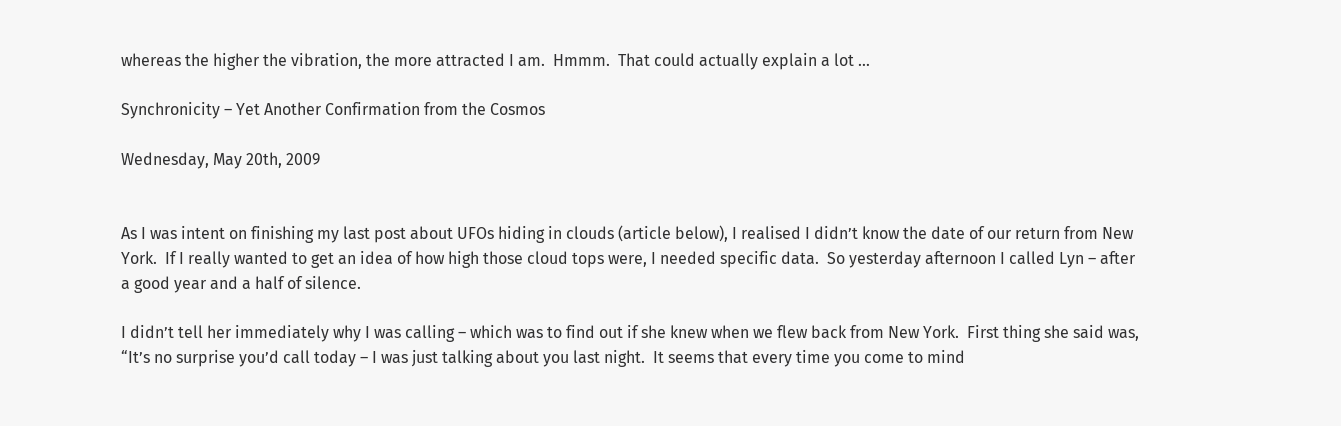whereas the higher the vibration, the more attracted I am.  Hmmm.  That could actually explain a lot …

Synchronicity – Yet Another Confirmation from the Cosmos

Wednesday, May 20th, 2009


As I was intent on finishing my last post about UFOs hiding in clouds (article below), I realised I didn’t know the date of our return from New York.  If I really wanted to get an idea of how high those cloud tops were, I needed specific data.  So yesterday afternoon I called Lyn – after a good year and a half of silence.

I didn’t tell her immediately why I was calling – which was to find out if she knew when we flew back from New York.  First thing she said was, “It’s no surprise you’d call today – I was just talking about you last night.  It seems that every time you come to mind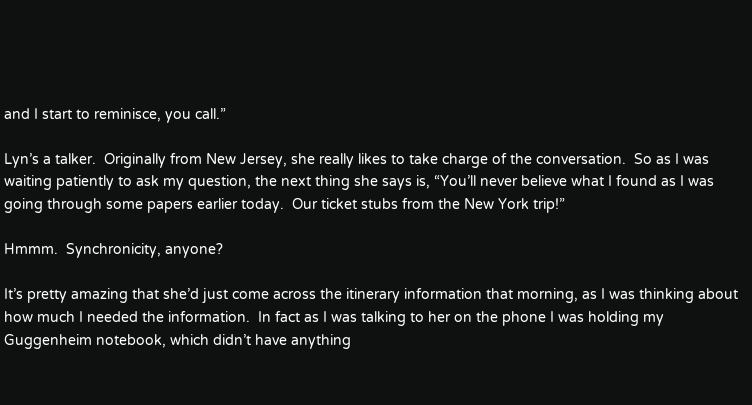and I start to reminisce, you call.”

Lyn’s a talker.  Originally from New Jersey, she really likes to take charge of the conversation.  So as I was waiting patiently to ask my question, the next thing she says is, “You’ll never believe what I found as I was going through some papers earlier today.  Our ticket stubs from the New York trip!”

Hmmm.  Synchronicity, anyone?

It’s pretty amazing that she’d just come across the itinerary information that morning, as I was thinking about how much I needed the information.  In fact as I was talking to her on the phone I was holding my Guggenheim notebook, which didn’t have anything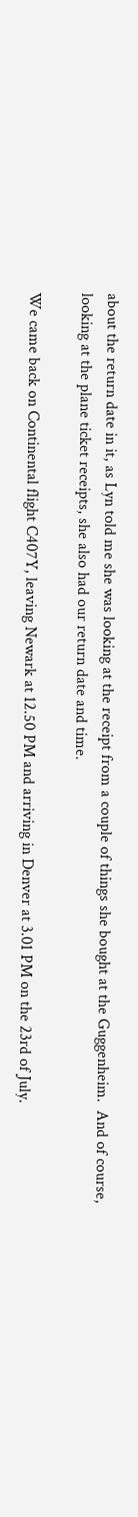about the return date in it, as Lyn told me she was looking at the receipt from a couple of things she bought at the Guggenheim.  And of course, looking at the plane ticket receipts, she also had our return date and time.

We came back on Continental flight C407Y, leaving Newark at 12.50 PM and arriving in Denver at 3.01 PM on the 23rd of July.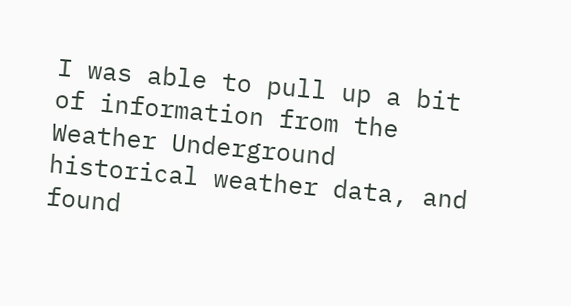I was able to pull up a bit of information from the Weather Underground historical weather data, and found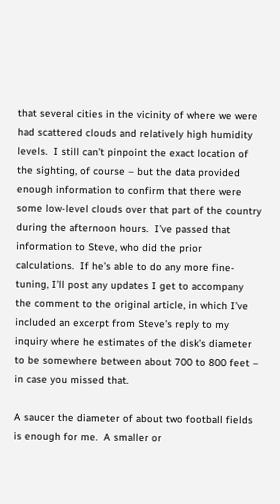that several cities in the vicinity of where we were had scattered clouds and relatively high humidity levels.  I still can’t pinpoint the exact location of the sighting, of course – but the data provided enough information to confirm that there were some low-level clouds over that part of the country during the afternoon hours.  I’ve passed that information to Steve, who did the prior calculations.  If he’s able to do any more fine-tuning, I’ll post any updates I get to accompany the comment to the original article, in which I’ve included an excerpt from Steve’s reply to my inquiry where he estimates of the disk’s diameter to be somewhere between about 700 to 800 feet – in case you missed that.

A saucer the diameter of about two football fields is enough for me.  A smaller or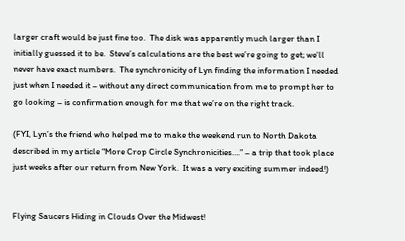larger craft would be just fine too.  The disk was apparently much larger than I initially guessed it to be.  Steve’s calculations are the best we’re going to get; we’ll never have exact numbers.  The synchronicity of Lyn finding the information I needed just when I needed it – without any direct communication from me to prompt her to go looking – is confirmation enough for me that we’re on the right track.

(FYI, Lyn’s the friend who helped me to make the weekend run to North Dakota described in my article “More Crop Circle Synchronicities….” – a trip that took place just weeks after our return from New York.  It was a very exciting summer indeed!)


Flying Saucers Hiding in Clouds Over the Midwest!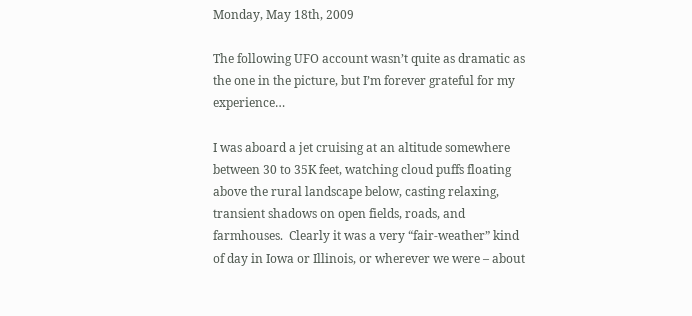Monday, May 18th, 2009

The following UFO account wasn’t quite as dramatic as the one in the picture, but I’m forever grateful for my experience…

I was aboard a jet cruising at an altitude somewhere between 30 to 35K feet, watching cloud puffs floating above the rural landscape below, casting relaxing, transient shadows on open fields, roads, and farmhouses.  Clearly it was a very “fair-weather” kind of day in Iowa or Illinois, or wherever we were – about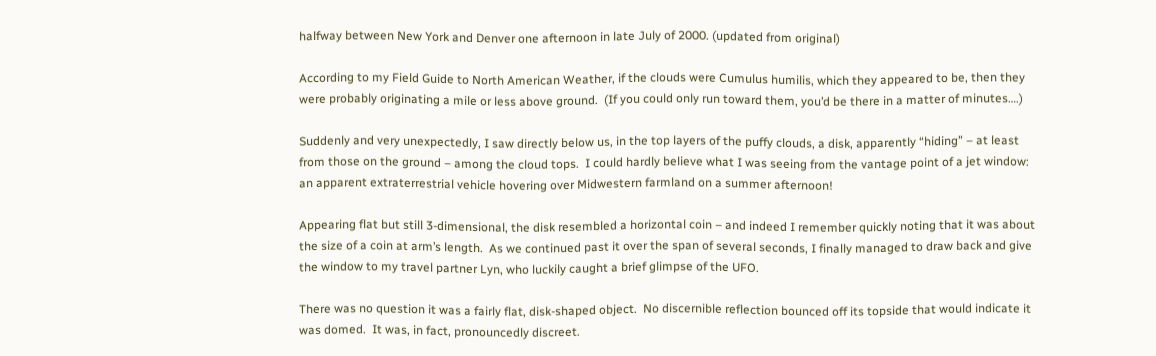halfway between New York and Denver one afternoon in late July of 2000. (updated from original)

According to my Field Guide to North American Weather, if the clouds were Cumulus humilis, which they appeared to be, then they were probably originating a mile or less above ground.  (If you could only run toward them, you’d be there in a matter of minutes….)

Suddenly and very unexpectedly, I saw directly below us, in the top layers of the puffy clouds, a disk, apparently “hiding” – at least from those on the ground – among the cloud tops.  I could hardly believe what I was seeing from the vantage point of a jet window:  an apparent extraterrestrial vehicle hovering over Midwestern farmland on a summer afternoon!

Appearing flat but still 3-dimensional, the disk resembled a horizontal coin – and indeed I remember quickly noting that it was about the size of a coin at arm’s length.  As we continued past it over the span of several seconds, I finally managed to draw back and give the window to my travel partner Lyn, who luckily caught a brief glimpse of the UFO.

There was no question it was a fairly flat, disk-shaped object.  No discernible reflection bounced off its topside that would indicate it was domed.  It was, in fact, pronouncedly discreet.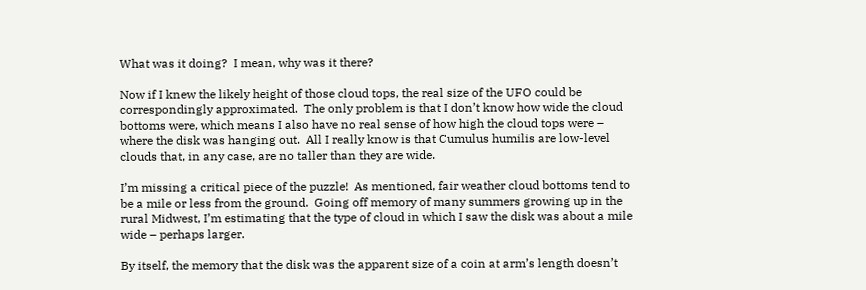What was it doing?  I mean, why was it there?

Now if I knew the likely height of those cloud tops, the real size of the UFO could be correspondingly approximated.  The only problem is that I don’t know how wide the cloud bottoms were, which means I also have no real sense of how high the cloud tops were – where the disk was hanging out.  All I really know is that Cumulus humilis are low-level clouds that, in any case, are no taller than they are wide.

I’m missing a critical piece of the puzzle!  As mentioned, fair weather cloud bottoms tend to be a mile or less from the ground.  Going off memory of many summers growing up in the rural Midwest, I’m estimating that the type of cloud in which I saw the disk was about a mile wide – perhaps larger.

By itself, the memory that the disk was the apparent size of a coin at arm’s length doesn’t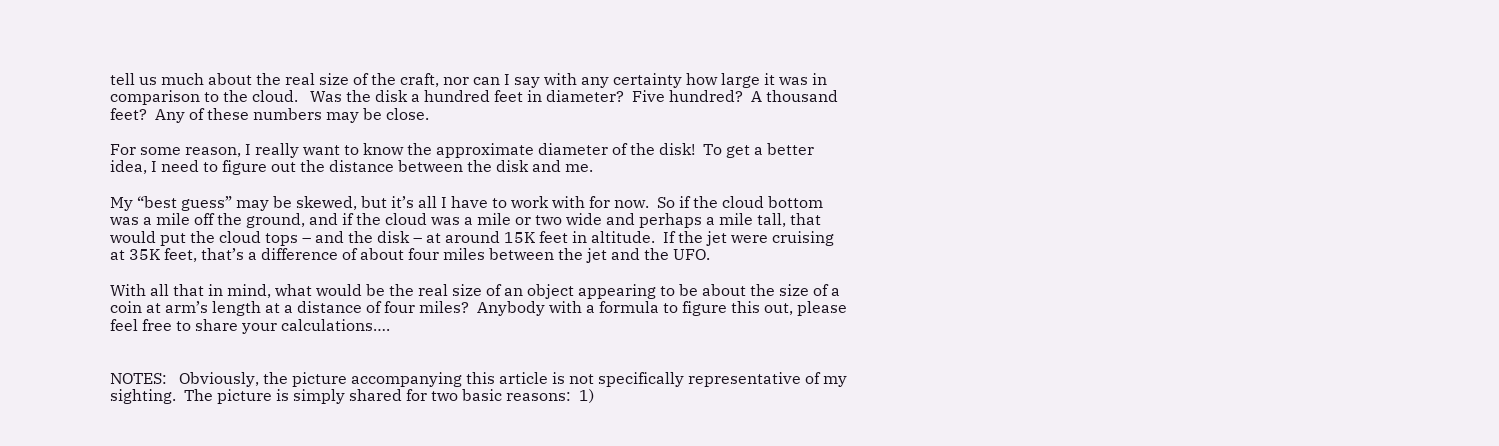tell us much about the real size of the craft, nor can I say with any certainty how large it was in comparison to the cloud.   Was the disk a hundred feet in diameter?  Five hundred?  A thousand feet?  Any of these numbers may be close.

For some reason, I really want to know the approximate diameter of the disk!  To get a better idea, I need to figure out the distance between the disk and me.

My “best guess” may be skewed, but it’s all I have to work with for now.  So if the cloud bottom was a mile off the ground, and if the cloud was a mile or two wide and perhaps a mile tall, that would put the cloud tops – and the disk – at around 15K feet in altitude.  If the jet were cruising at 35K feet, that’s a difference of about four miles between the jet and the UFO.

With all that in mind, what would be the real size of an object appearing to be about the size of a coin at arm’s length at a distance of four miles?  Anybody with a formula to figure this out, please feel free to share your calculations….


NOTES:   Obviously, the picture accompanying this article is not specifically representative of my sighting.  The picture is simply shared for two basic reasons:  1)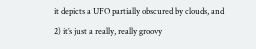it depicts a UFO partially obscured by clouds, and 2) it’s just a really, really groovy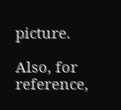picture.

Also, for reference,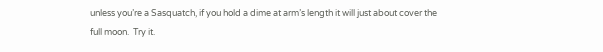unless you’re a Sasquatch, if you hold a dime at arm’s length it will just about cover the full moon.  Try it.